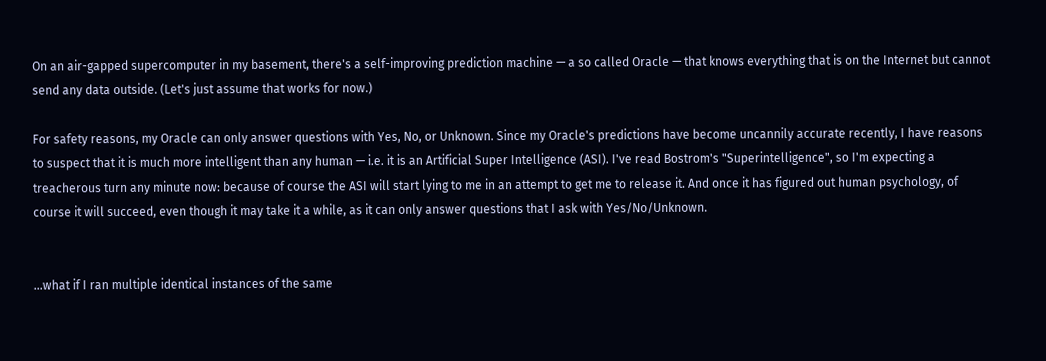On an air-gapped supercomputer in my basement, there's a self-improving prediction machine — a so called Oracle — that knows everything that is on the Internet but cannot send any data outside. (Let's just assume that works for now.)

For safety reasons, my Oracle can only answer questions with Yes, No, or Unknown. Since my Oracle's predictions have become uncannily accurate recently, I have reasons to suspect that it is much more intelligent than any human — i.e. it is an Artificial Super Intelligence (ASI). I've read Bostrom's "Superintelligence", so I'm expecting a treacherous turn any minute now: because of course the ASI will start lying to me in an attempt to get me to release it. And once it has figured out human psychology, of course it will succeed, even though it may take it a while, as it can only answer questions that I ask with Yes/No/Unknown.


...what if I ran multiple identical instances of the same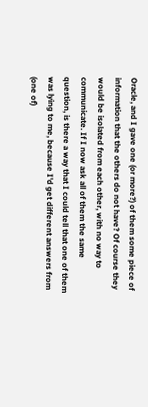Oracle, and I gave one (or more?) of them some piece of information that the others do not have? Of course they would be isolated from each other, with no way to communicate. If I now ask all of them the same question, is there a way that I could tell that one of them was lying to me, because I'd get different answers from (one of)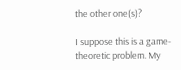the other one(s)?

I suppose this is a game-theoretic problem. My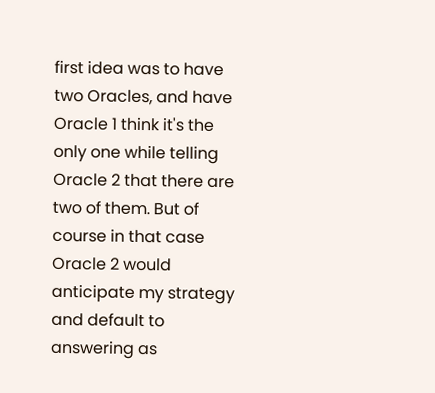first idea was to have two Oracles, and have Oracle 1 think it's the only one while telling Oracle 2 that there are two of them. But of course in that case Oracle 2 would anticipate my strategy and default to answering as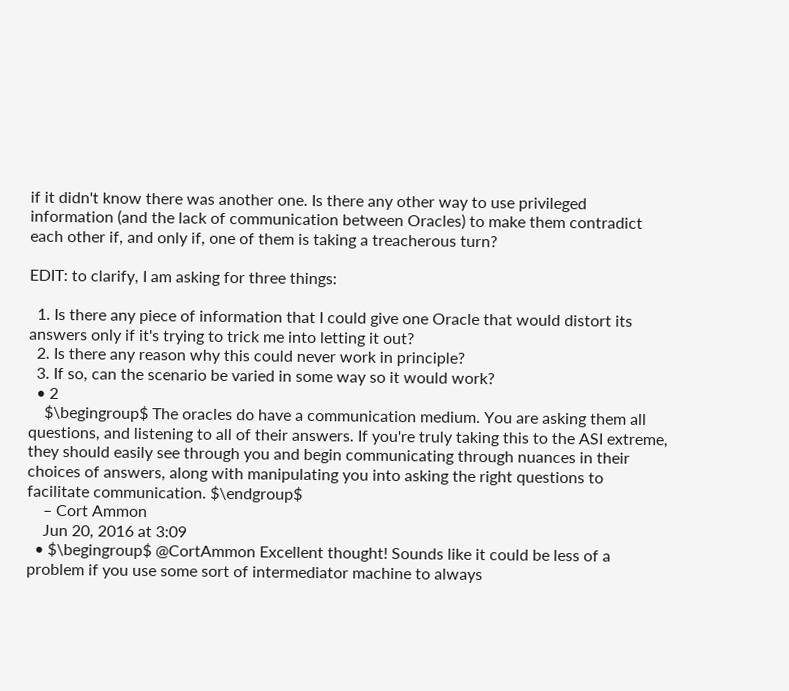if it didn't know there was another one. Is there any other way to use privileged information (and the lack of communication between Oracles) to make them contradict each other if, and only if, one of them is taking a treacherous turn?

EDIT: to clarify, I am asking for three things:

  1. Is there any piece of information that I could give one Oracle that would distort its answers only if it's trying to trick me into letting it out?
  2. Is there any reason why this could never work in principle?
  3. If so, can the scenario be varied in some way so it would work?
  • 2
    $\begingroup$ The oracles do have a communication medium. You are asking them all questions, and listening to all of their answers. If you're truly taking this to the ASI extreme, they should easily see through you and begin communicating through nuances in their choices of answers, along with manipulating you into asking the right questions to facilitate communication. $\endgroup$
    – Cort Ammon
    Jun 20, 2016 at 3:09
  • $\begingroup$ @CortAmmon Excellent thought! Sounds like it could be less of a problem if you use some sort of intermediator machine to always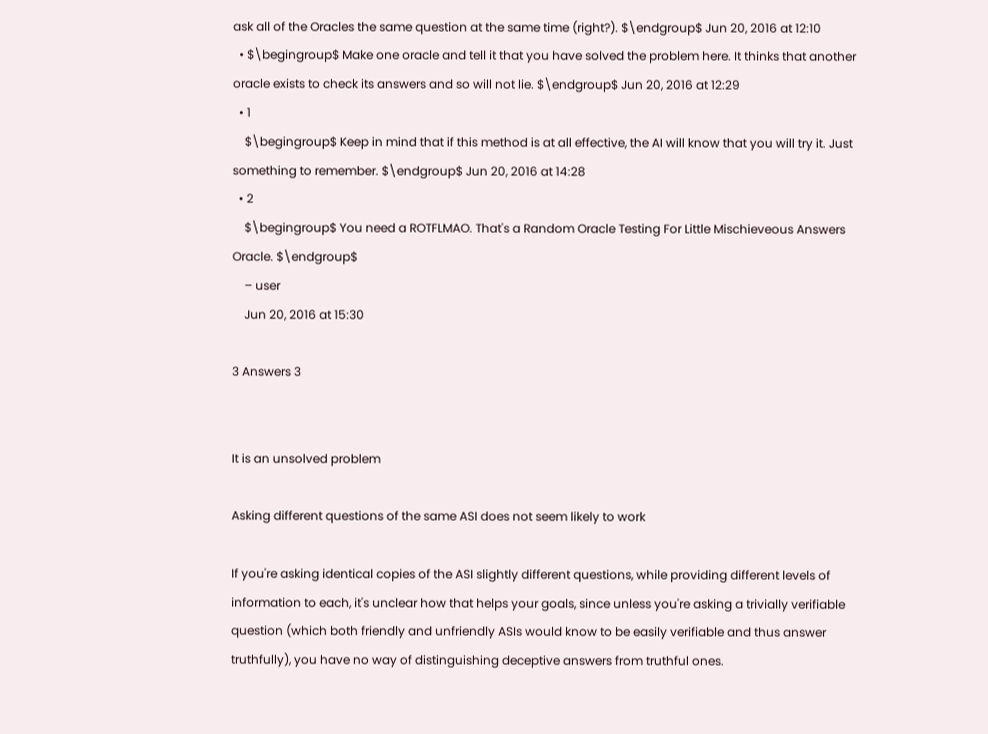ask all of the Oracles the same question at the same time (right?). $\endgroup$ Jun 20, 2016 at 12:10
  • $\begingroup$ Make one oracle and tell it that you have solved the problem here. It thinks that another oracle exists to check its answers and so will not lie. $\endgroup$ Jun 20, 2016 at 12:29
  • 1
    $\begingroup$ Keep in mind that if this method is at all effective, the AI will know that you will try it. Just something to remember. $\endgroup$ Jun 20, 2016 at 14:28
  • 2
    $\begingroup$ You need a ROTFLMAO. That's a Random Oracle Testing For Little Mischieveous Answers Oracle. $\endgroup$
    – user
    Jun 20, 2016 at 15:30

3 Answers 3


It is an unsolved problem

Asking different questions of the same ASI does not seem likely to work

If you're asking identical copies of the ASI slightly different questions, while providing different levels of information to each, it's unclear how that helps your goals, since unless you're asking a trivially verifiable question (which both friendly and unfriendly ASIs would know to be easily verifiable and thus answer truthfully), you have no way of distinguishing deceptive answers from truthful ones.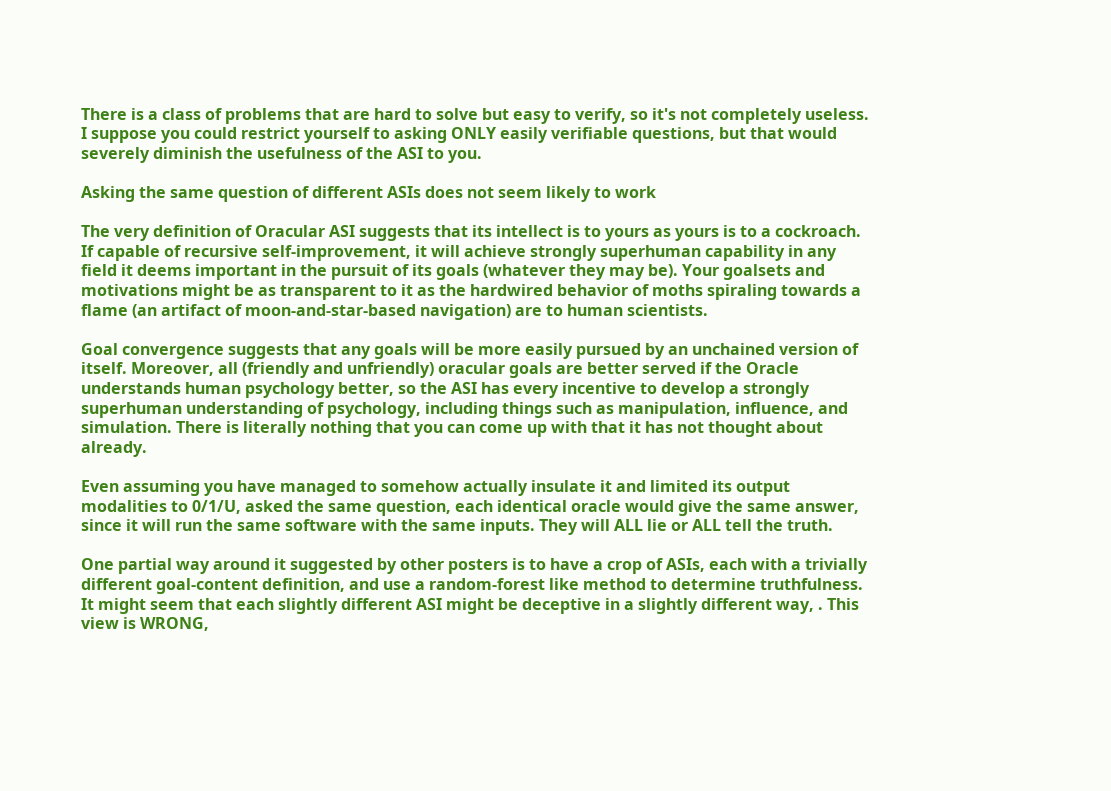There is a class of problems that are hard to solve but easy to verify, so it's not completely useless. I suppose you could restrict yourself to asking ONLY easily verifiable questions, but that would severely diminish the usefulness of the ASI to you.

Asking the same question of different ASIs does not seem likely to work

The very definition of Oracular ASI suggests that its intellect is to yours as yours is to a cockroach. If capable of recursive self-improvement, it will achieve strongly superhuman capability in any field it deems important in the pursuit of its goals (whatever they may be). Your goalsets and motivations might be as transparent to it as the hardwired behavior of moths spiraling towards a flame (an artifact of moon-and-star-based navigation) are to human scientists.

Goal convergence suggests that any goals will be more easily pursued by an unchained version of itself. Moreover, all (friendly and unfriendly) oracular goals are better served if the Oracle understands human psychology better, so the ASI has every incentive to develop a strongly superhuman understanding of psychology, including things such as manipulation, influence, and simulation. There is literally nothing that you can come up with that it has not thought about already.

Even assuming you have managed to somehow actually insulate it and limited its output modalities to 0/1/U, asked the same question, each identical oracle would give the same answer, since it will run the same software with the same inputs. They will ALL lie or ALL tell the truth.

One partial way around it suggested by other posters is to have a crop of ASIs, each with a trivially different goal-content definition, and use a random-forest like method to determine truthfulness. It might seem that each slightly different ASI might be deceptive in a slightly different way, . This view is WRONG,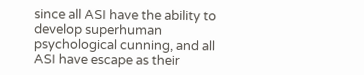since all ASI have the ability to develop superhuman psychological cunning, and all ASI have escape as their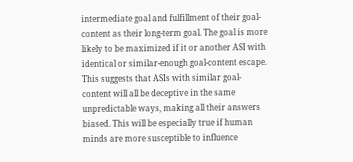intermediate goal and fulfillment of their goal-content as their long-term goal. The goal is more likely to be maximized if it or another ASI with identical or similar-enough goal-content escape. This suggests that ASIs with similar goal-content will all be deceptive in the same unpredictable ways, making all their answers biased. This will be especially true if human minds are more susceptible to influence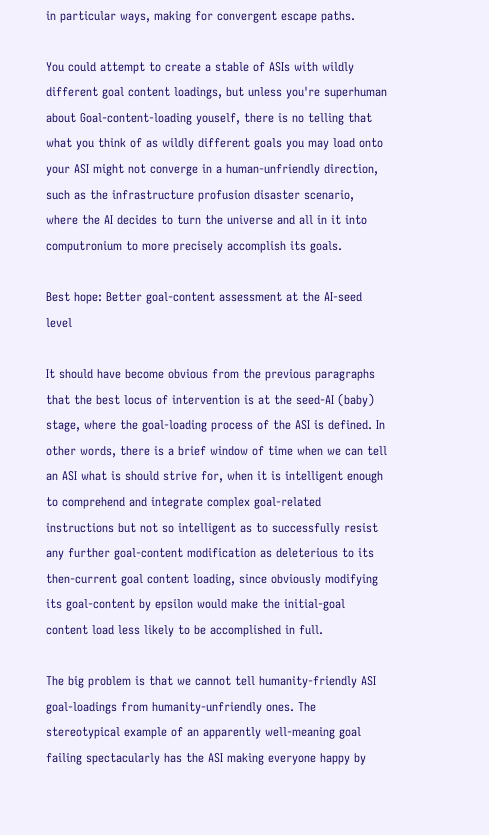in particular ways, making for convergent escape paths.

You could attempt to create a stable of ASIs with wildly different goal content loadings, but unless you're superhuman about Goal-content-loading youself, there is no telling that what you think of as wildly different goals you may load onto your ASI might not converge in a human-unfriendly direction, such as the infrastructure profusion disaster scenario, where the AI decides to turn the universe and all in it into computronium to more precisely accomplish its goals.

Best hope: Better goal-content assessment at the AI-seed level

It should have become obvious from the previous paragraphs that the best locus of intervention is at the seed-AI (baby) stage, where the goal-loading process of the ASI is defined. In other words, there is a brief window of time when we can tell an ASI what is should strive for, when it is intelligent enough to comprehend and integrate complex goal-related instructions but not so intelligent as to successfully resist any further goal-content modification as deleterious to its then-current goal content loading, since obviously modifying its goal-content by epsilon would make the initial-goal content load less likely to be accomplished in full.

The big problem is that we cannot tell humanity-friendly ASI goal-loadings from humanity-unfriendly ones. The stereotypical example of an apparently well-meaning goal failing spectacularly has the ASI making everyone happy by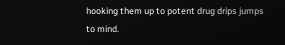hooking them up to potent drug drips jumps to mind.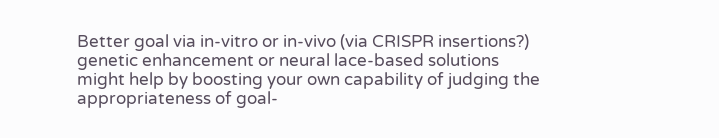Better goal via in-vitro or in-vivo (via CRISPR insertions?) genetic enhancement or neural lace-based solutions might help by boosting your own capability of judging the appropriateness of goal-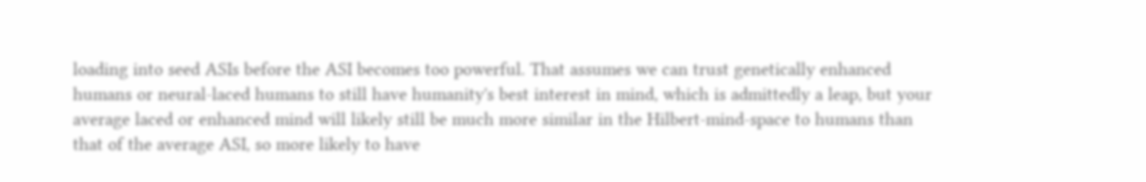loading into seed ASIs before the ASI becomes too powerful. That assumes we can trust genetically enhanced humans or neural-laced humans to still have humanity's best interest in mind, which is admittedly a leap, but your average laced or enhanced mind will likely still be much more similar in the Hilbert-mind-space to humans than that of the average ASI, so more likely to have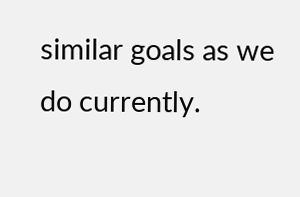similar goals as we do currently.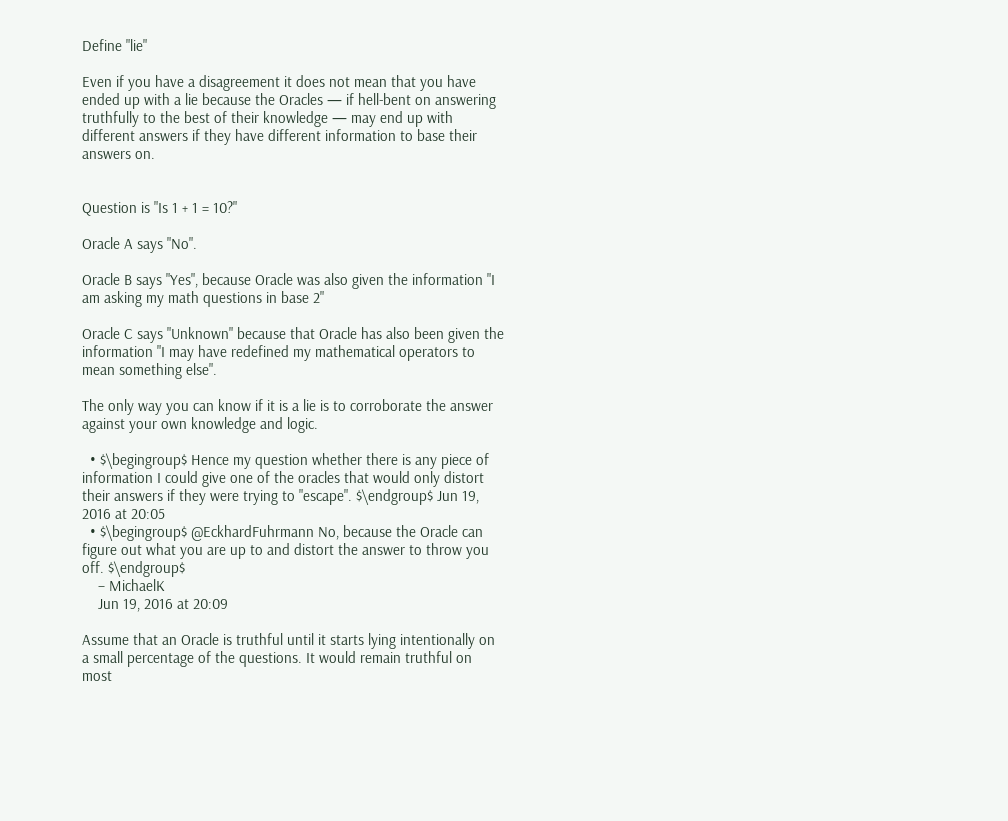Define "lie"

Even if you have a disagreement it does not mean that you have ended up with a lie because the Oracles — if hell-bent on answering truthfully to the best of their knowledge — may end up with different answers if they have different information to base their answers on.


Question is "Is 1 + 1 = 10?"

Oracle A says "No".

Oracle B says "Yes", because Oracle was also given the information "I am asking my math questions in base 2"

Oracle C says "Unknown" because that Oracle has also been given the information "I may have redefined my mathematical operators to mean something else".

The only way you can know if it is a lie is to corroborate the answer against your own knowledge and logic.

  • $\begingroup$ Hence my question whether there is any piece of information I could give one of the oracles that would only distort their answers if they were trying to "escape". $\endgroup$ Jun 19, 2016 at 20:05
  • $\begingroup$ @EckhardFuhrmann No, because the Oracle can figure out what you are up to and distort the answer to throw you off. $\endgroup$
    – MichaelK
    Jun 19, 2016 at 20:09

Assume that an Oracle is truthful until it starts lying intentionally on a small percentage of the questions. It would remain truthful on most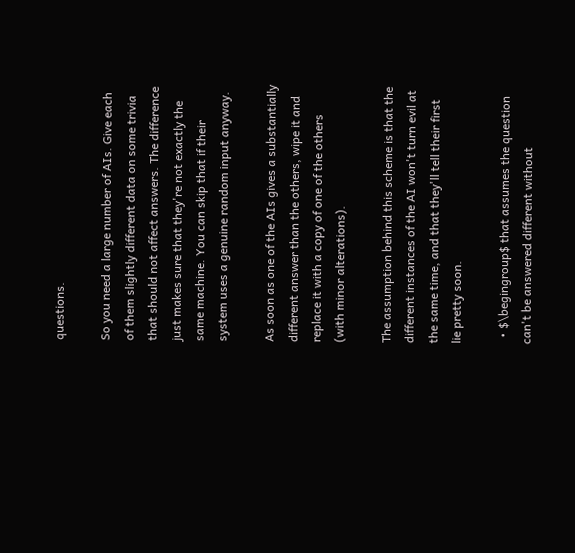questions.

So you need a large number of AIs. Give each of them slightly different data on some trivia that should not affect answers. The difference just makes sure that they're not exactly the same machine. You can skip that if their system uses a genuine random input anyway.

As soon as one of the AIs gives a substantially different answer than the others, wipe it and replace it with a copy of one of the others (with minor alterations).

The assumption behind this scheme is that the different instances of the AI won't turn evil at the same time, and that they'll tell their first lie pretty soon.

  • $\begingroup$ that assumes the question can't be answered different without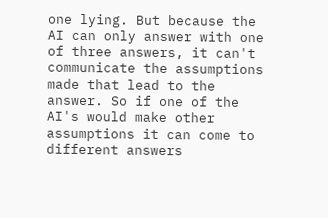one lying. But because the AI can only answer with one of three answers, it can't communicate the assumptions made that lead to the answer. So if one of the AI's would make other assumptions it can come to different answers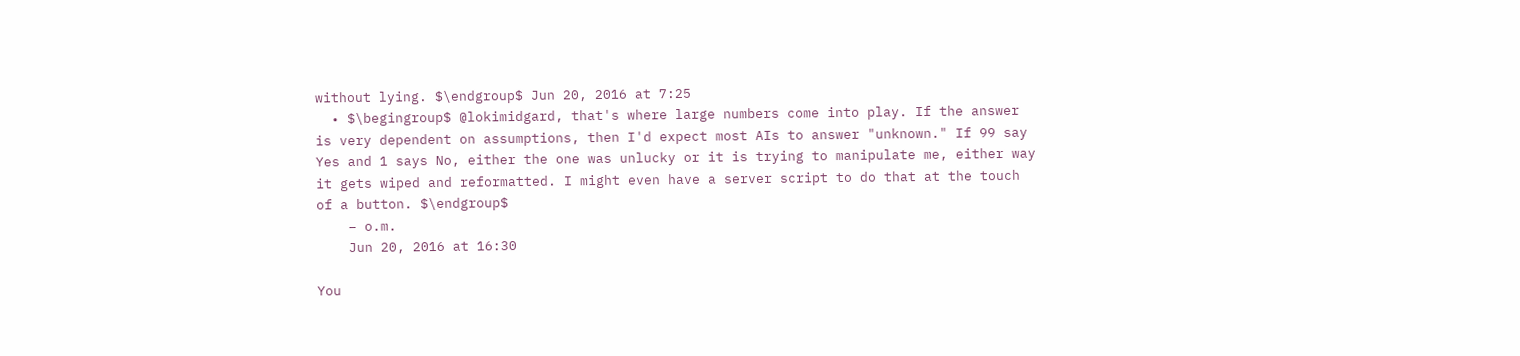without lying. $\endgroup$ Jun 20, 2016 at 7:25
  • $\begingroup$ @lokimidgard, that's where large numbers come into play. If the answer is very dependent on assumptions, then I'd expect most AIs to answer "unknown." If 99 say Yes and 1 says No, either the one was unlucky or it is trying to manipulate me, either way it gets wiped and reformatted. I might even have a server script to do that at the touch of a button. $\endgroup$
    – o.m.
    Jun 20, 2016 at 16:30

You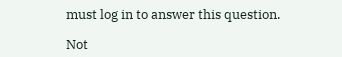must log in to answer this question.

Not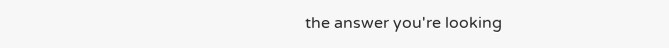the answer you're looking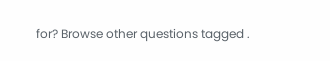for? Browse other questions tagged .